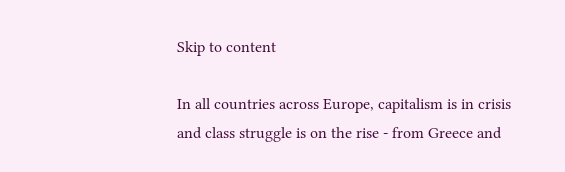Skip to content

In all countries across Europe, capitalism is in crisis and class struggle is on the rise - from Greece and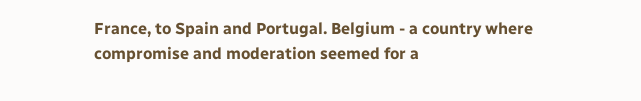France, to Spain and Portugal. Belgium - a country where compromise and moderation seemed for a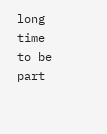long time to be part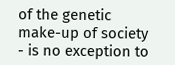of the genetic make-up of society - is no exception to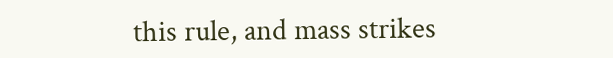this rule, and mass strikes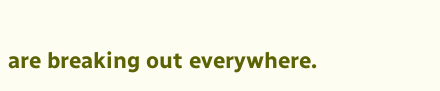are breaking out everywhere.